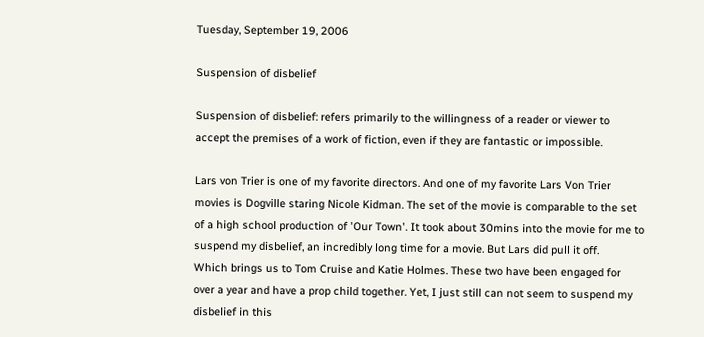Tuesday, September 19, 2006

Suspension of disbelief

Suspension of disbelief: refers primarily to the willingness of a reader or viewer to accept the premises of a work of fiction, even if they are fantastic or impossible.

Lars von Trier is one of my favorite directors. And one of my favorite Lars Von Trier movies is Dogville staring Nicole Kidman. The set of the movie is comparable to the set of a high school production of 'Our Town'. It took about 30mins into the movie for me to suspend my disbelief, an incredibly long time for a movie. But Lars did pull it off.
Which brings us to Tom Cruise and Katie Holmes. These two have been engaged for over a year and have a prop child together. Yet, I just still can not seem to suspend my disbelief in this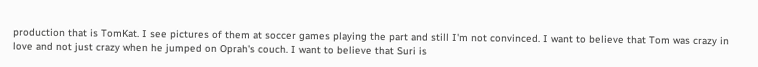production that is TomKat. I see pictures of them at soccer games playing the part and still I'm not convinced. I want to believe that Tom was crazy in love and not just crazy when he jumped on Oprah's couch. I want to believe that Suri is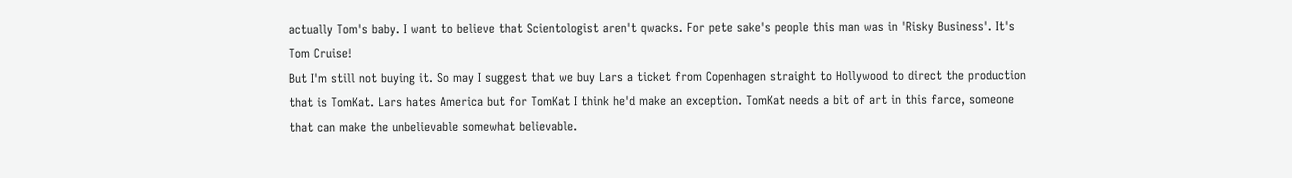actually Tom's baby. I want to believe that Scientologist aren't qwacks. For pete sake's people this man was in 'Risky Business'. It's Tom Cruise!
But I'm still not buying it. So may I suggest that we buy Lars a ticket from Copenhagen straight to Hollywood to direct the production that is TomKat. Lars hates America but for TomKat I think he'd make an exception. TomKat needs a bit of art in this farce, someone that can make the unbelievable somewhat believable.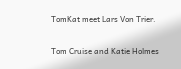TomKat meet Lars Von Trier.

Tom Cruise and Katie Holmes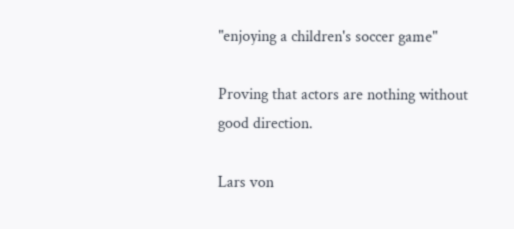"enjoying a children's soccer game"

Proving that actors are nothing without good direction.

Lars von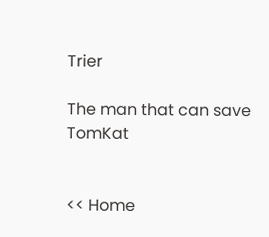Trier

The man that can save TomKat


<< Home